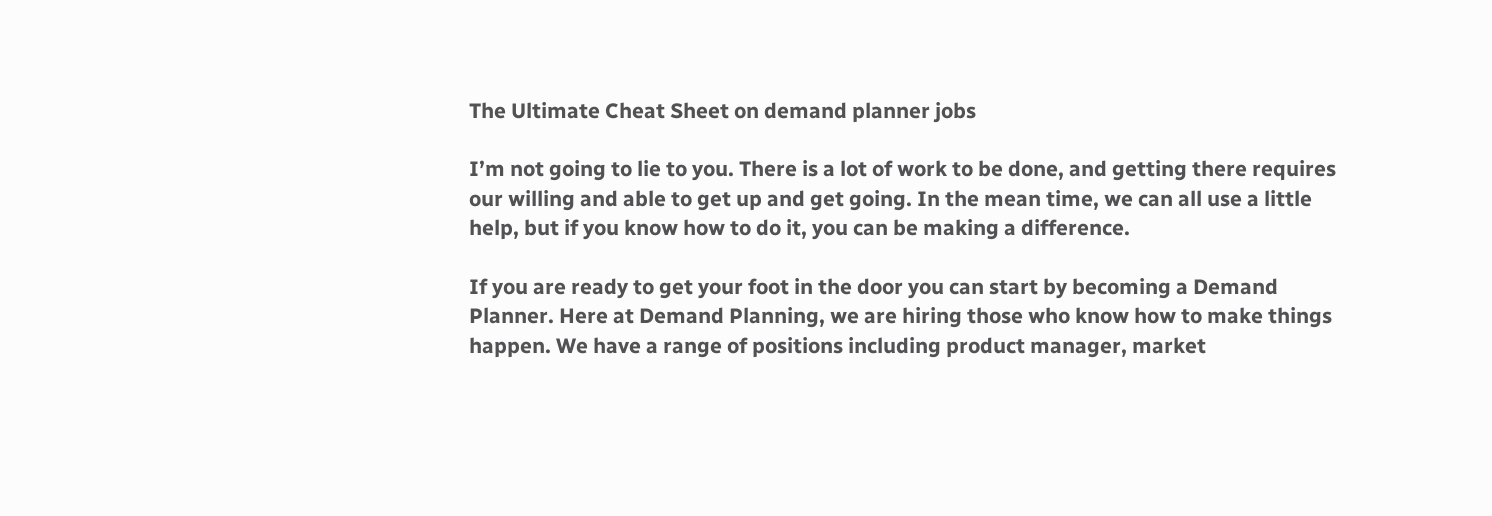The Ultimate Cheat Sheet on demand planner jobs

I’m not going to lie to you. There is a lot of work to be done, and getting there requires our willing and able to get up and get going. In the mean time, we can all use a little help, but if you know how to do it, you can be making a difference.

If you are ready to get your foot in the door you can start by becoming a Demand Planner. Here at Demand Planning, we are hiring those who know how to make things happen. We have a range of positions including product manager, market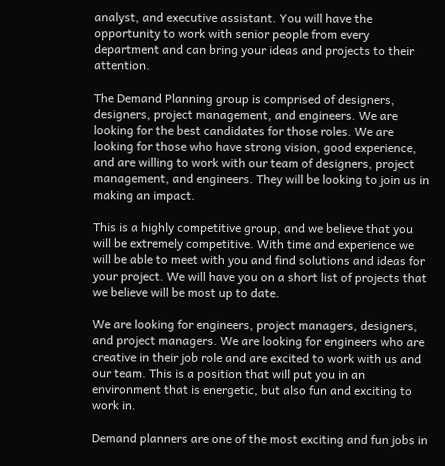analyst, and executive assistant. You will have the opportunity to work with senior people from every department and can bring your ideas and projects to their attention.

The Demand Planning group is comprised of designers, designers, project management, and engineers. We are looking for the best candidates for those roles. We are looking for those who have strong vision, good experience, and are willing to work with our team of designers, project management, and engineers. They will be looking to join us in making an impact.

This is a highly competitive group, and we believe that you will be extremely competitive. With time and experience we will be able to meet with you and find solutions and ideas for your project. We will have you on a short list of projects that we believe will be most up to date.

We are looking for engineers, project managers, designers, and project managers. We are looking for engineers who are creative in their job role and are excited to work with us and our team. This is a position that will put you in an environment that is energetic, but also fun and exciting to work in.

Demand planners are one of the most exciting and fun jobs in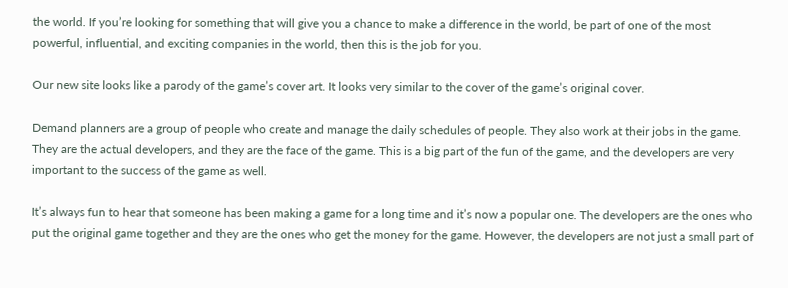the world. If you’re looking for something that will give you a chance to make a difference in the world, be part of one of the most powerful, influential, and exciting companies in the world, then this is the job for you.

Our new site looks like a parody of the game’s cover art. It looks very similar to the cover of the game’s original cover.

Demand planners are a group of people who create and manage the daily schedules of people. They also work at their jobs in the game. They are the actual developers, and they are the face of the game. This is a big part of the fun of the game, and the developers are very important to the success of the game as well.

It’s always fun to hear that someone has been making a game for a long time and it’s now a popular one. The developers are the ones who put the original game together and they are the ones who get the money for the game. However, the developers are not just a small part of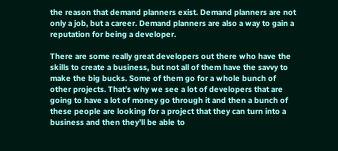the reason that demand planners exist. Demand planners are not only a job, but a career. Demand planners are also a way to gain a reputation for being a developer.

There are some really great developers out there who have the skills to create a business, but not all of them have the savvy to make the big bucks. Some of them go for a whole bunch of other projects. That’s why we see a lot of developers that are going to have a lot of money go through it and then a bunch of these people are looking for a project that they can turn into a business and then they’ll be able to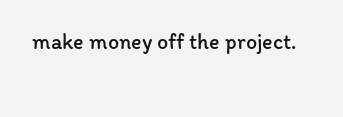make money off the project.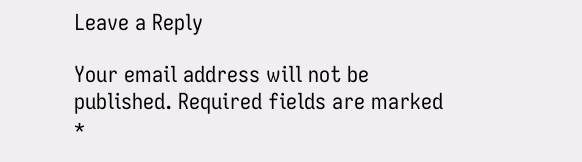Leave a Reply

Your email address will not be published. Required fields are marked *